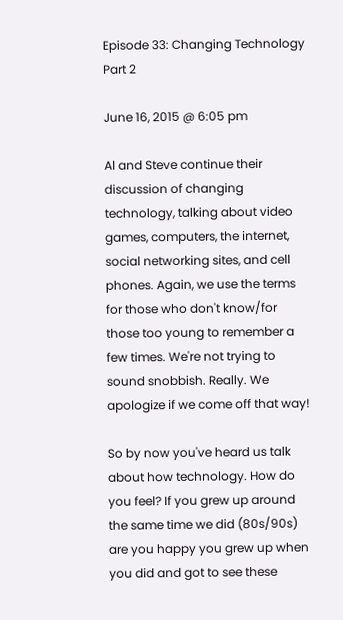Episode 33: Changing Technology Part 2

June 16, 2015 @ 6:05 pm

Al and Steve continue their discussion of changing technology, talking about video games, computers, the internet, social networking sites, and cell phones. Again, we use the terms for those who don't know/for those too young to remember a few times. We're not trying to sound snobbish. Really. We apologize if we come off that way!

So by now you've heard us talk about how technology. How do you feel? If you grew up around the same time we did (80s/90s) are you happy you grew up when you did and got to see these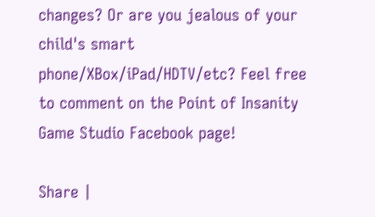changes? Or are you jealous of your child's smart phone/XBox/iPad/HDTV/etc? Feel free to comment on the Point of Insanity Game Studio Facebook page!

Share |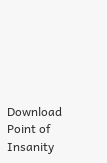Download
Point of Insanity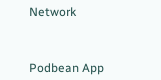Network



Podbean App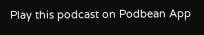Play this podcast on Podbean App